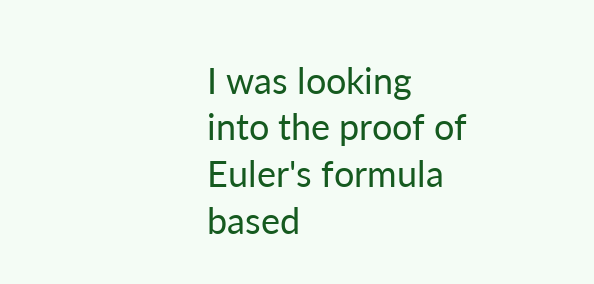I was looking into the proof of Euler's formula based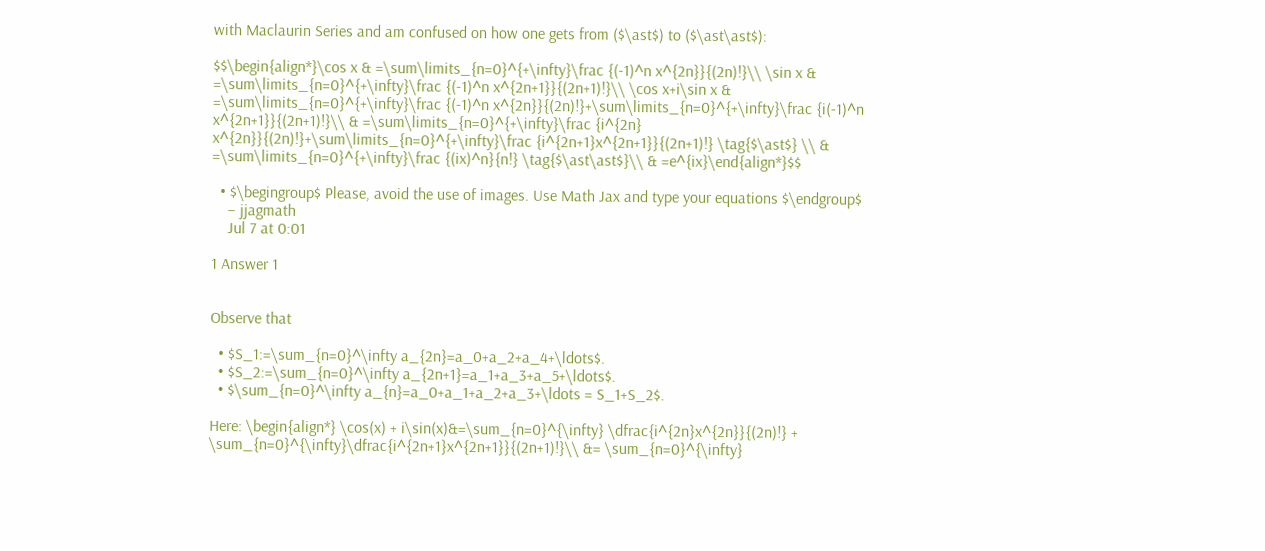with Maclaurin Series and am confused on how one gets from ($\ast$) to ($\ast\ast$):

$$\begin{align*}\cos x & =\sum\limits_{n=0}^{+\infty}\frac {(-1)^n x^{2n}}{(2n)!}\\ \sin x & =\sum\limits_{n=0}^{+\infty}\frac {(-1)^n x^{2n+1}}{(2n+1)!}\\ \cos x+i\sin x & =\sum\limits_{n=0}^{+\infty}\frac {(-1)^n x^{2n}}{(2n)!}+\sum\limits_{n=0}^{+\infty}\frac {i(-1)^n x^{2n+1}}{(2n+1)!}\\ & =\sum\limits_{n=0}^{+\infty}\frac {i^{2n} x^{2n}}{(2n)!}+\sum\limits_{n=0}^{+\infty}\frac {i^{2n+1}x^{2n+1}}{(2n+1)!} \tag{$\ast$} \\ & =\sum\limits_{n=0}^{+\infty}\frac {(ix)^n}{n!} \tag{$\ast\ast$}\\ & =e^{ix}\end{align*}$$

  • $\begingroup$ Please, avoid the use of images. Use Math Jax and type your equations $\endgroup$
    – jjagmath
    Jul 7 at 0:01

1 Answer 1


Observe that

  • $S_1:=\sum_{n=0}^\infty a_{2n}=a_0+a_2+a_4+\ldots$.
  • $S_2:=\sum_{n=0}^\infty a_{2n+1}=a_1+a_3+a_5+\ldots$.
  • $\sum_{n=0}^\infty a_{n}=a_0+a_1+a_2+a_3+\ldots = S_1+S_2$.

Here: \begin{align*} \cos(x) + i\sin(x)&=\sum_{n=0}^{\infty} \dfrac{i^{2n}x^{2n}}{(2n)!} + \sum_{n=0}^{\infty}\dfrac{i^{2n+1}x^{2n+1}}{(2n+1)!}\\ &= \sum_{n=0}^{\infty}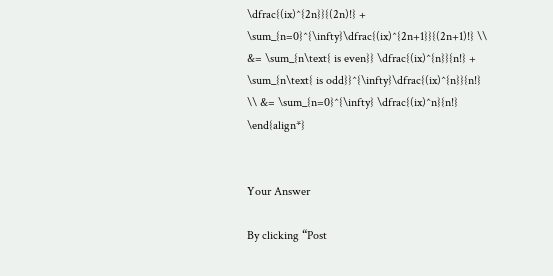\dfrac{(ix)^{2n}}{(2n)!} + \sum_{n=0}^{\infty}\dfrac{(ix)^{2n+1}}{(2n+1)!} \\ &= \sum_{n\text{ is even}} \dfrac{(ix)^{n}}{n!} + \sum_{n\text{ is odd}}^{\infty}\dfrac{(ix)^{n}}{n!} \\ &= \sum_{n=0}^{\infty} \dfrac{(ix)^n}{n!} \end{align*}


Your Answer

By clicking “Post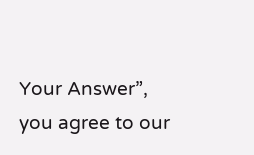Your Answer”, you agree to our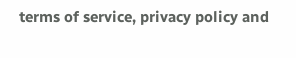terms of service, privacy policy and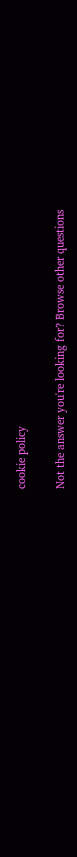cookie policy

Not the answer you're looking for? Browse other questions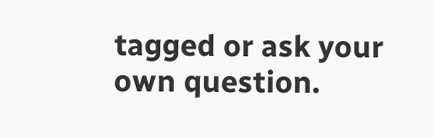tagged or ask your own question.